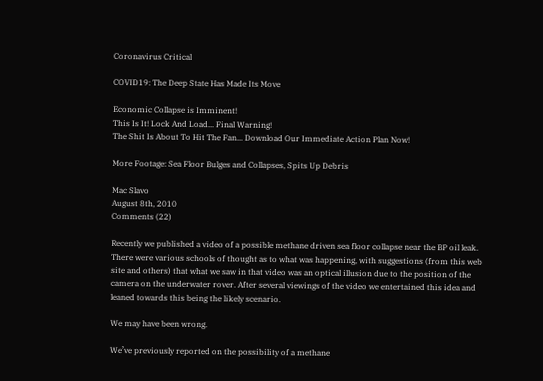Coronavirus Critical

COVID19: The Deep State Has Made Its Move

Economic Collapse is Imminent!
This Is It! Lock And Load... Final Warning!
The Shit Is About To Hit The Fan... Download Our Immediate Action Plan Now!

More Footage: Sea Floor Bulges and Collapses, Spits Up Debris

Mac Slavo
August 8th, 2010
Comments (22)

Recently we published a video of a possible methane driven sea floor collapse near the BP oil leak. There were various schools of thought as to what was happening, with suggestions (from this web site and others) that what we saw in that video was an optical illusion due to the position of the camera on the underwater rover. After several viewings of the video we entertained this idea and leaned towards this being the likely scenario.

We may have been wrong.

We’ve previously reported on the possibility of a methane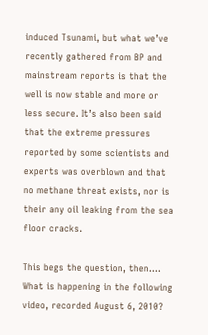induced Tsunami, but what we’ve recently gathered from BP and mainstream reports is that the well is now stable and more or less secure. It’s also been said that the extreme pressures reported by some scientists and experts was overblown and that no methane threat exists, nor is their any oil leaking from the sea floor cracks.

This begs the question, then…. What is happening in the following video, recorded August 6, 2010?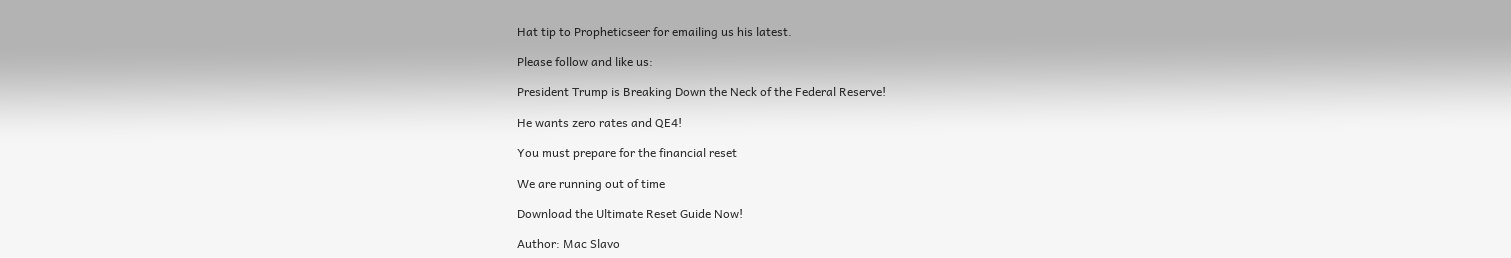Hat tip to Propheticseer for emailing us his latest.

Please follow and like us:

President Trump is Breaking Down the Neck of the Federal Reserve!

He wants zero rates and QE4!

You must prepare for the financial reset

We are running out of time

Download the Ultimate Reset Guide Now!

Author: Mac Slavo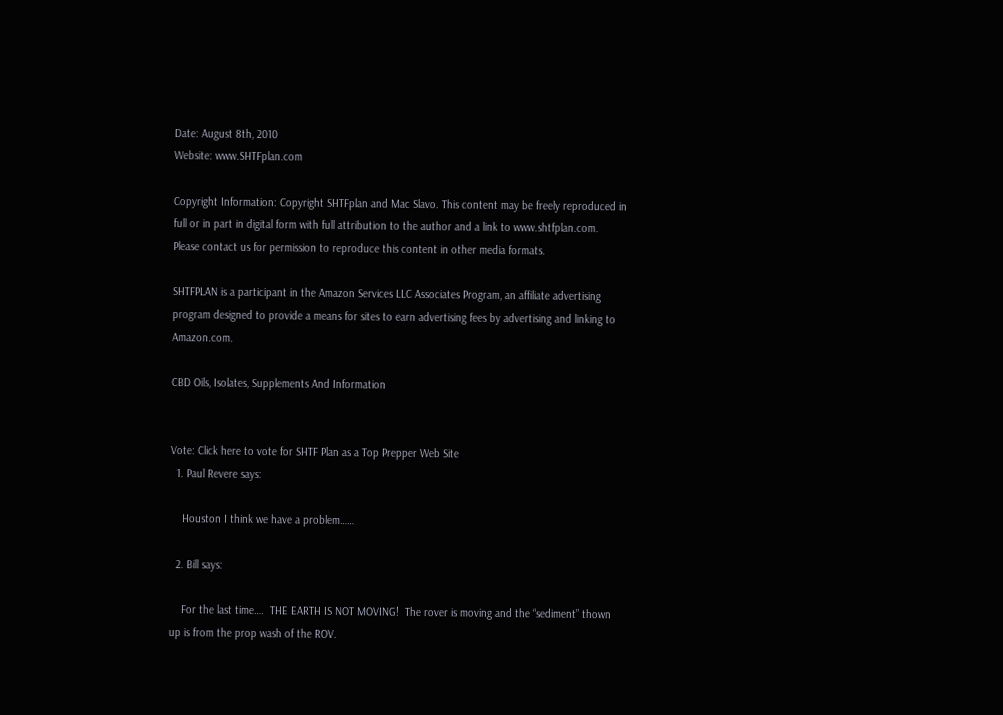Date: August 8th, 2010
Website: www.SHTFplan.com

Copyright Information: Copyright SHTFplan and Mac Slavo. This content may be freely reproduced in full or in part in digital form with full attribution to the author and a link to www.shtfplan.com. Please contact us for permission to reproduce this content in other media formats.

SHTFPLAN is a participant in the Amazon Services LLC Associates Program, an affiliate advertising program designed to provide a means for sites to earn advertising fees by advertising and linking to Amazon.com.

CBD Oils, Isolates, Supplements And Information


Vote: Click here to vote for SHTF Plan as a Top Prepper Web Site
  1. Paul Revere says:

    Houston I think we have a problem……

  2. Bill says:

    For the last time….  THE EARTH IS NOT MOVING!  The rover is moving and the “sediment” thown up is from the prop wash of the ROV.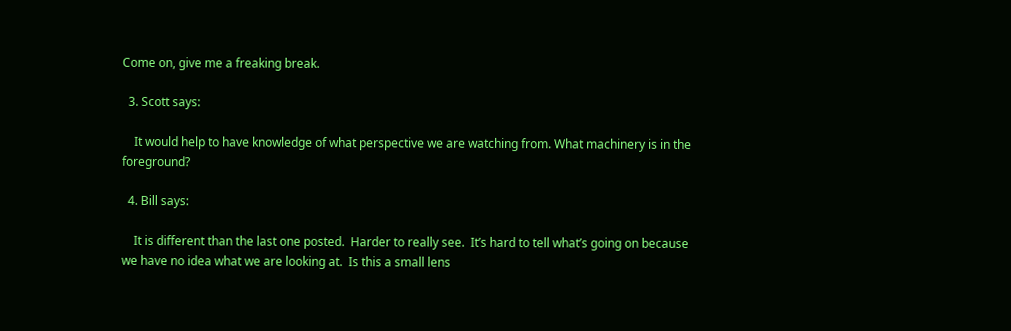Come on, give me a freaking break.

  3. Scott says:

    It would help to have knowledge of what perspective we are watching from. What machinery is in the foreground?

  4. Bill says:

    It is different than the last one posted.  Harder to really see.  It’s hard to tell what’s going on because we have no idea what we are looking at.  Is this a small lens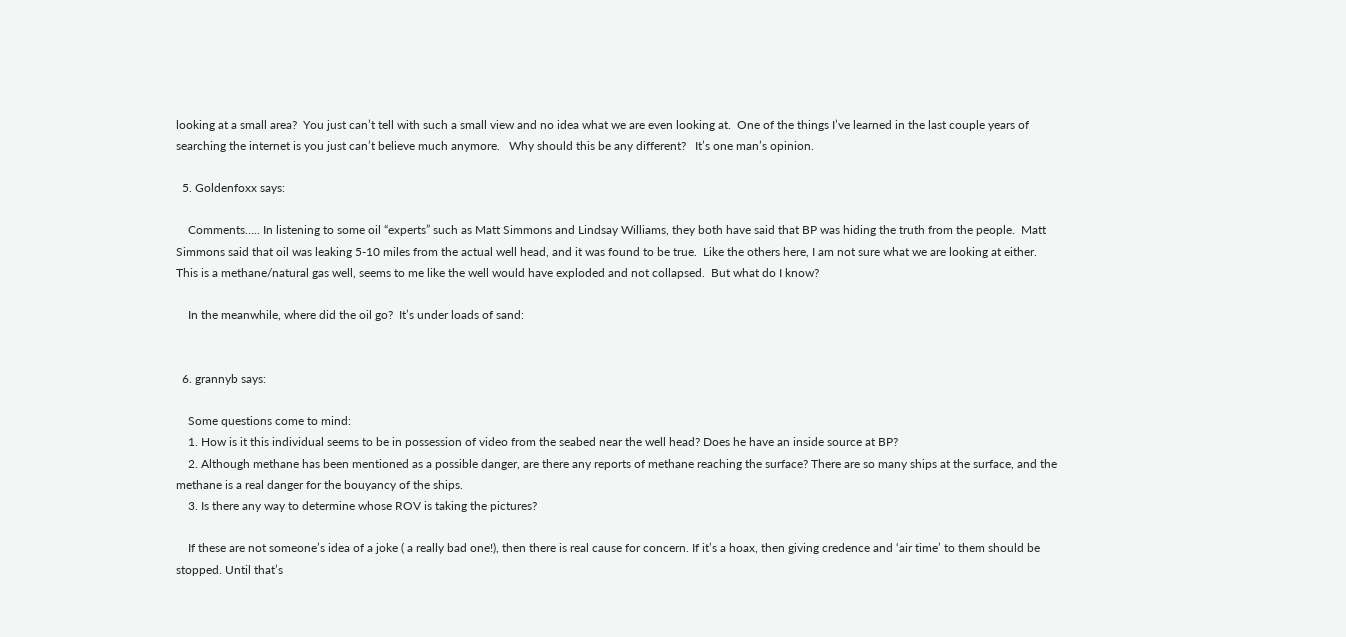looking at a small area?  You just can’t tell with such a small view and no idea what we are even looking at.  One of the things I’ve learned in the last couple years of searching the internet is you just can’t believe much anymore.   Why should this be any different?   It’s one man’s opinion.

  5. Goldenfoxx says:

    Comments….. In listening to some oil “experts” such as Matt Simmons and Lindsay Williams, they both have said that BP was hiding the truth from the people.  Matt Simmons said that oil was leaking 5-10 miles from the actual well head, and it was found to be true.  Like the others here, I am not sure what we are looking at either.  This is a methane/natural gas well, seems to me like the well would have exploded and not collapsed.  But what do I know?

    In the meanwhile, where did the oil go?  It’s under loads of sand:


  6. grannyb says:

    Some questions come to mind:
    1. How is it this individual seems to be in possession of video from the seabed near the well head? Does he have an inside source at BP?
    2. Although methane has been mentioned as a possible danger, are there any reports of methane reaching the surface? There are so many ships at the surface, and the methane is a real danger for the bouyancy of the ships.
    3. Is there any way to determine whose ROV is taking the pictures?

    If these are not someone’s idea of a joke ( a really bad one!), then there is real cause for concern. If it’s a hoax, then giving credence and ‘air time’ to them should be stopped. Until that’s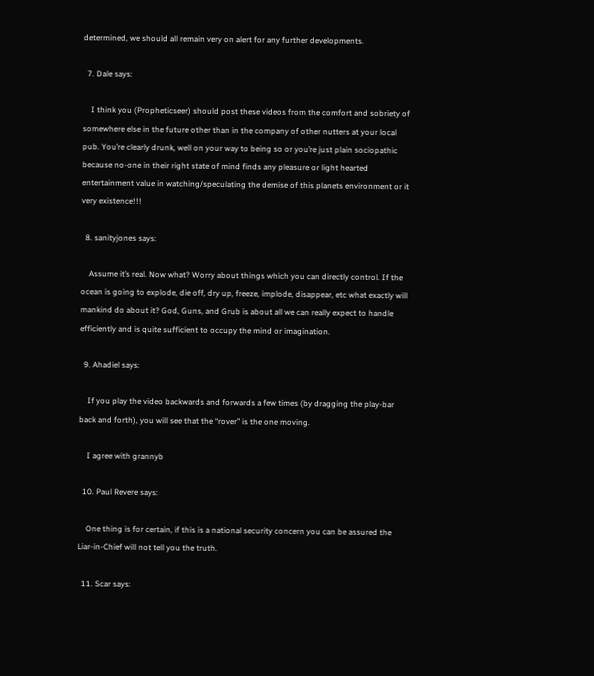determined, we should all remain very on alert for any further developments.

  7. Dale says:

    I think you (Propheticseer) should post these videos from the comfort and sobriety of somewhere else in the future other than in the company of other nutters at your local pub. You’re clearly drunk, well on your way to being so or you’re just plain sociopathic because no-one in their right state of mind finds any pleasure or light hearted entertainment value in watching/speculating the demise of this planets environment or it very existence!!!

  8. sanityjones says:

    Assume it’s real. Now what? Worry about things which you can directly control. If the ocean is going to explode, die off, dry up, freeze, implode, disappear, etc what exactly will mankind do about it? God, Guns, and Grub is about all we can really expect to handle efficiently and is quite sufficient to occupy the mind or imagination.

  9. Ahadiel says:

    If you play the video backwards and forwards a few times (by dragging the play-bar back and forth), you will see that the “rover” is the one moving.

    I agree with grannyb

  10. Paul Revere says:

    One thing is for certain, if this is a national security concern you can be assured the Liar-in-Chief will not tell you the truth.

  11. Scar says: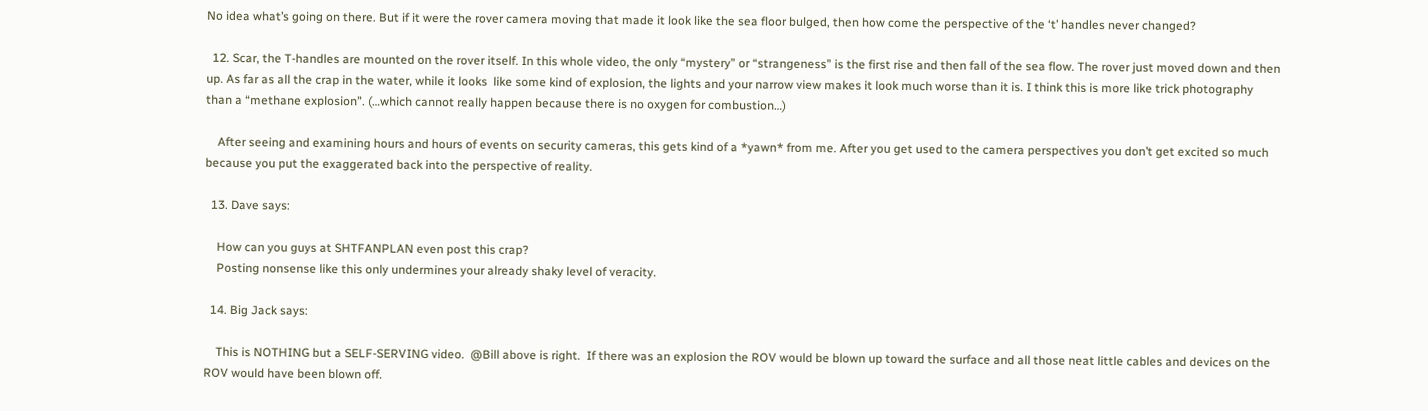No idea what’s going on there. But if it were the rover camera moving that made it look like the sea floor bulged, then how come the perspective of the ‘t’ handles never changed?

  12. Scar, the T-handles are mounted on the rover itself. In this whole video, the only “mystery” or “strangeness” is the first rise and then fall of the sea flow. The rover just moved down and then up. As far as all the crap in the water, while it looks  like some kind of explosion, the lights and your narrow view makes it look much worse than it is. I think this is more like trick photography than a “methane explosion”. (…which cannot really happen because there is no oxygen for combustion…)

    After seeing and examining hours and hours of events on security cameras, this gets kind of a *yawn* from me. After you get used to the camera perspectives you don’t get excited so much because you put the exaggerated back into the perspective of reality.

  13. Dave says:

    How can you guys at SHTFANPLAN even post this crap?
    Posting nonsense like this only undermines your already shaky level of veracity.

  14. Big Jack says:

    This is NOTHING but a SELF-SERVING video.  @Bill above is right.  If there was an explosion the ROV would be blown up toward the surface and all those neat little cables and devices on the ROV would have been blown off.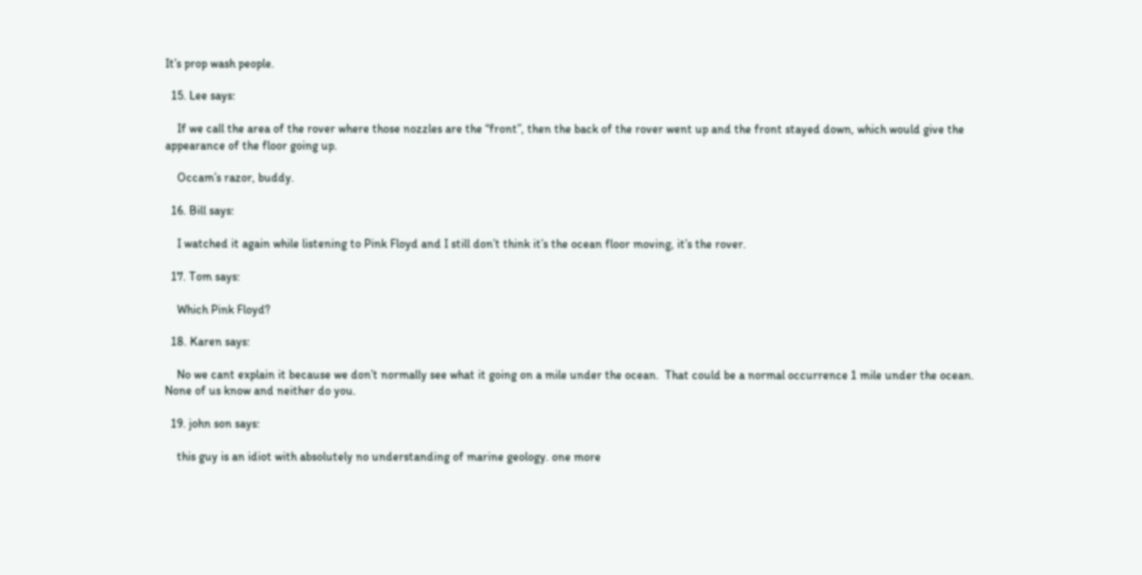It’s prop wash people.

  15. Lee says:

    If we call the area of the rover where those nozzles are the “front”, then the back of the rover went up and the front stayed down, which would give the appearance of the floor going up.

    Occam’s razor, buddy.

  16. Bill says:

    I watched it again while listening to Pink Floyd and I still don’t think it’s the ocean floor moving, it’s the rover.

  17. Tom says:

    Which Pink Floyd?

  18. Karen says:

    No we cant explain it because we don’t normally see what it going on a mile under the ocean.  That could be a normal occurrence 1 mile under the ocean.  None of us know and neither do you.

  19. john son says:

    this guy is an idiot with absolutely no understanding of marine geology. one more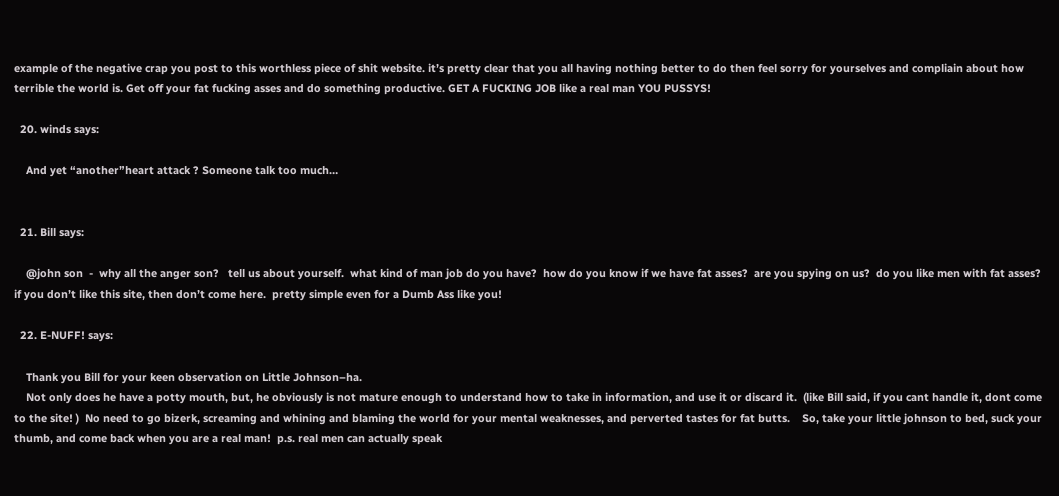example of the negative crap you post to this worthless piece of shit website. it’s pretty clear that you all having nothing better to do then feel sorry for yourselves and compliain about how terrible the world is. Get off your fat fucking asses and do something productive. GET A FUCKING JOB like a real man YOU PUSSYS!

  20. winds says:

    And yet “another”heart attack ? Someone talk too much…


  21. Bill says:

    @john son  -  why all the anger son?   tell us about yourself.  what kind of man job do you have?  how do you know if we have fat asses?  are you spying on us?  do you like men with fat asses?  if you don’t like this site, then don’t come here.  pretty simple even for a Dumb Ass like you!

  22. E-NUFF! says:

    Thank you Bill for your keen observation on Little Johnson–ha.
    Not only does he have a potty mouth, but, he obviously is not mature enough to understand how to take in information, and use it or discard it.  (like Bill said, if you cant handle it, dont come to the site! )  No need to go bizerk, screaming and whining and blaming the world for your mental weaknesses, and perverted tastes for fat butts.    So, take your little johnson to bed, suck your thumb, and come back when you are a real man!  p.s. real men can actually speak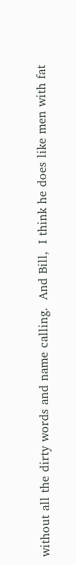without all the dirty words and name calling.  And Bill,  I think he does like men with fat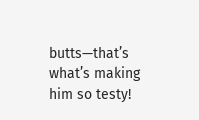butts—that’s what’s making him so testy!